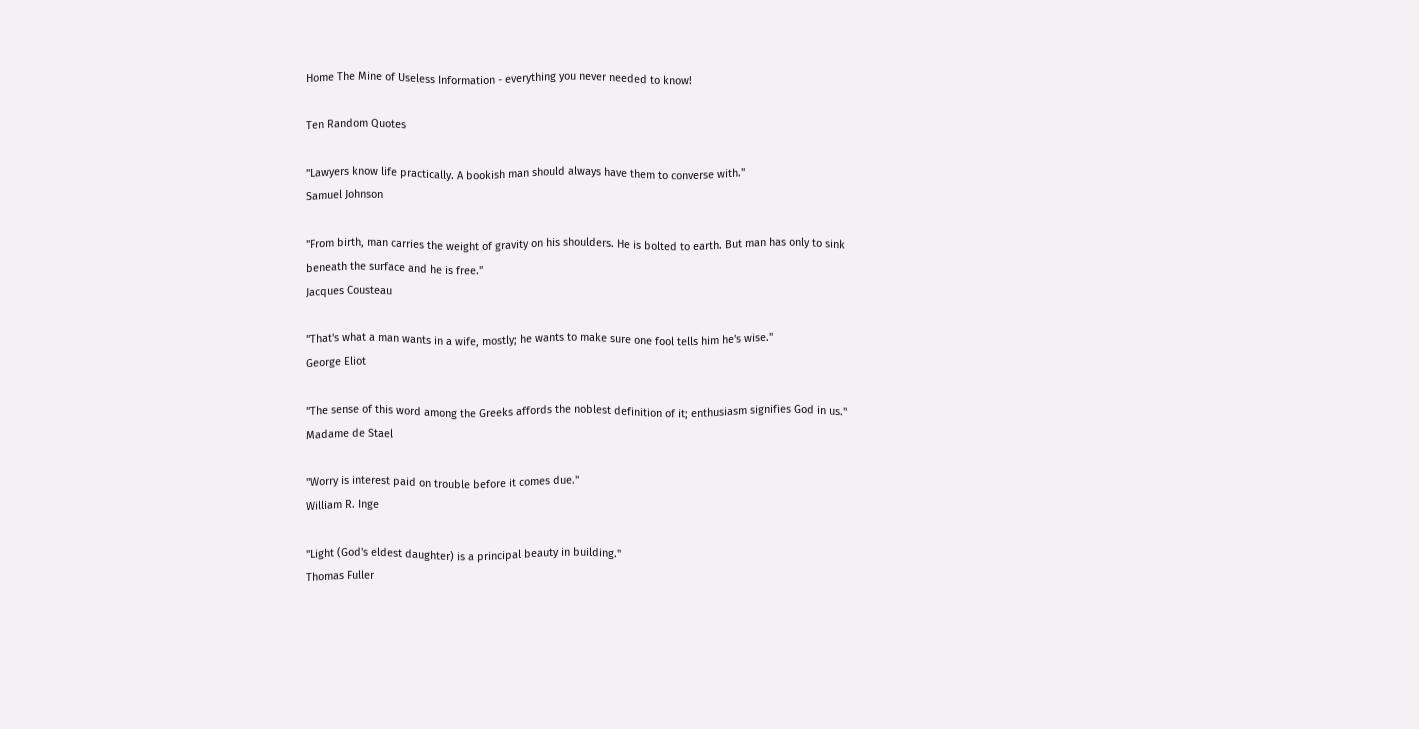Home The Mine of Useless Information - everything you never needed to know!

Ten Random Quotes

"Lawyers know life practically. A bookish man should always have them to converse with."
Samuel Johnson

"From birth, man carries the weight of gravity on his shoulders. He is bolted to earth. But man has only to sink beneath the surface and he is free."
Jacques Cousteau

"That's what a man wants in a wife, mostly; he wants to make sure one fool tells him he's wise."
George Eliot

"The sense of this word among the Greeks affords the noblest definition of it; enthusiasm signifies God in us."
Madame de Stael

"Worry is interest paid on trouble before it comes due."
William R. Inge

"Light (God's eldest daughter) is a principal beauty in building."
Thomas Fuller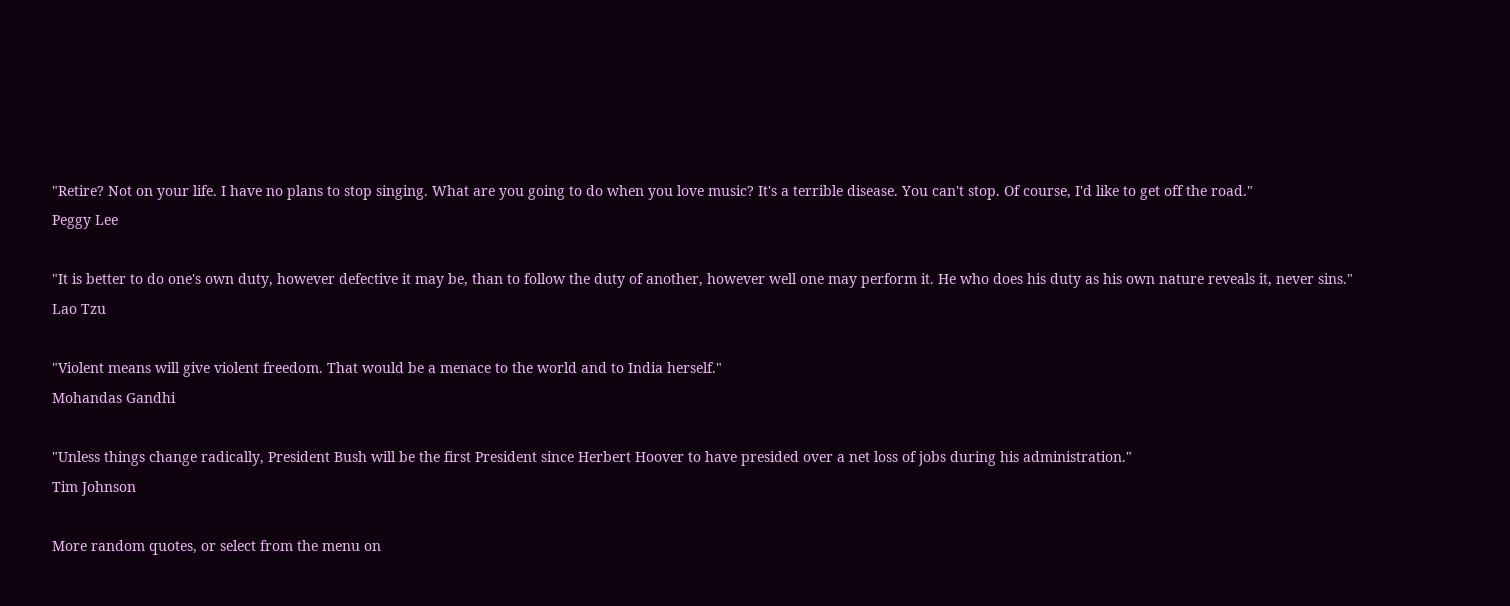"Retire? Not on your life. I have no plans to stop singing. What are you going to do when you love music? It's a terrible disease. You can't stop. Of course, I'd like to get off the road."
Peggy Lee

"It is better to do one's own duty, however defective it may be, than to follow the duty of another, however well one may perform it. He who does his duty as his own nature reveals it, never sins."
Lao Tzu

"Violent means will give violent freedom. That would be a menace to the world and to India herself."
Mohandas Gandhi

"Unless things change radically, President Bush will be the first President since Herbert Hoover to have presided over a net loss of jobs during his administration."
Tim Johnson

More random quotes, or select from the menu on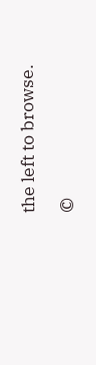the left to browse.

©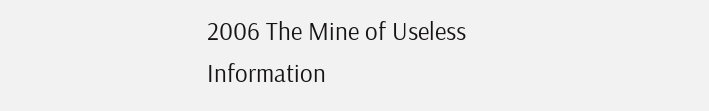2006 The Mine of Useless Information